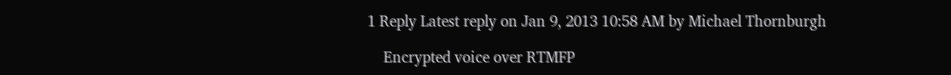1 Reply Latest reply on Jan 9, 2013 10:58 AM by Michael Thornburgh

    Encrypted voice over RTMFP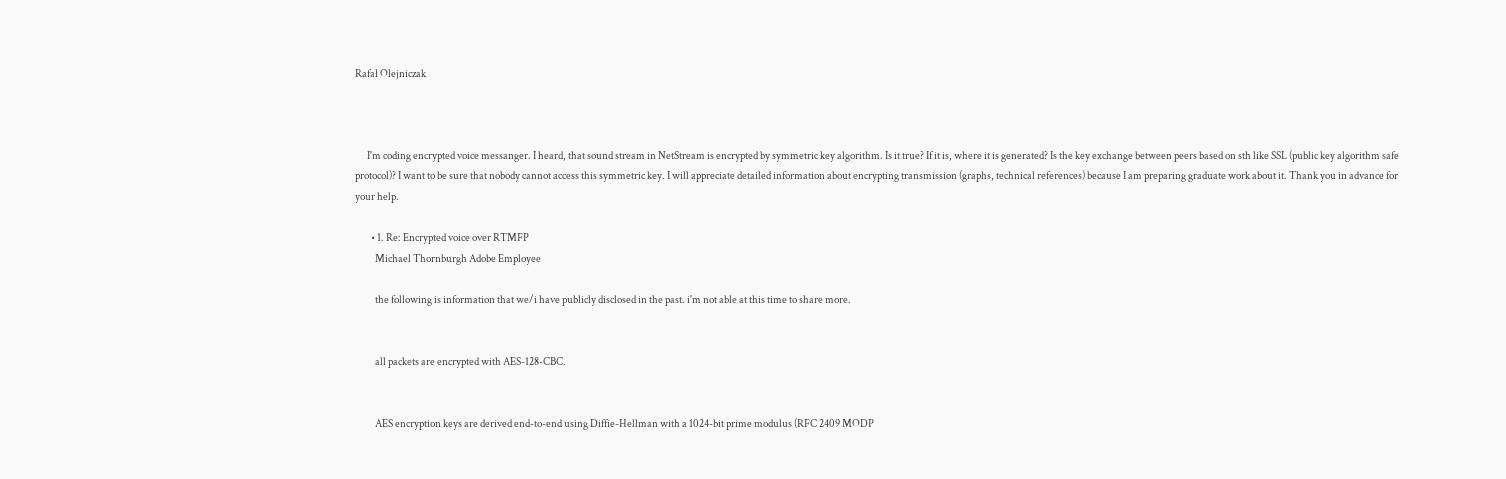Rafał Olejniczak



      I'm coding encrypted voice messanger. I heard, that sound stream in NetStream is encrypted by symmetric key algorithm. Is it true? If it is, where it is generated? Is the key exchange between peers based on sth like SSL (public key algorithm safe protocol)? I want to be sure that nobody cannot access this symmetric key. I will appreciate detailed information about encrypting transmission (graphs, technical references) because I am preparing graduate work about it. Thank you in advance for your help.

        • 1. Re: Encrypted voice over RTMFP
          Michael Thornburgh Adobe Employee

          the following is information that we/i have publicly disclosed in the past. i'm not able at this time to share more.


          all packets are encrypted with AES-128-CBC.


          AES encryption keys are derived end-to-end using Diffie-Hellman with a 1024-bit prime modulus (RFC 2409 MODP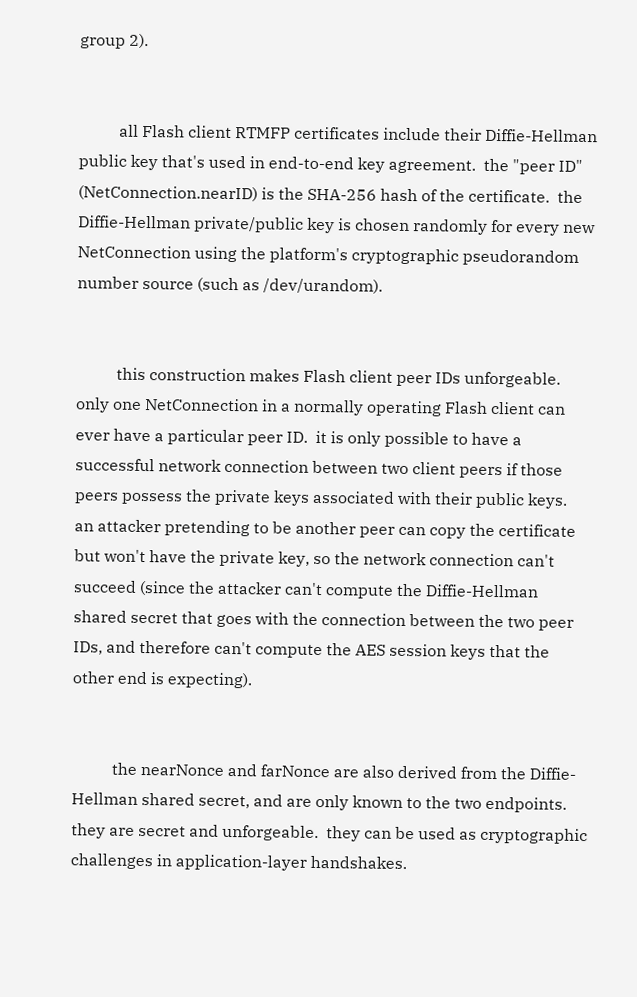group 2).


          all Flash client RTMFP certificates include their Diffie-Hellman public key that's used in end-to-end key agreement.  the "peer ID" (NetConnection.nearID) is the SHA-256 hash of the certificate.  the Diffie-Hellman private/public key is chosen randomly for every new NetConnection using the platform's cryptographic pseudorandom number source (such as /dev/urandom).


          this construction makes Flash client peer IDs unforgeable.  only one NetConnection in a normally operating Flash client can ever have a particular peer ID.  it is only possible to have a successful network connection between two client peers if those peers possess the private keys associated with their public keys.  an attacker pretending to be another peer can copy the certificate but won't have the private key, so the network connection can't succeed (since the attacker can't compute the Diffie-Hellman shared secret that goes with the connection between the two peer IDs, and therefore can't compute the AES session keys that the other end is expecting).


          the nearNonce and farNonce are also derived from the Diffie-Hellman shared secret, and are only known to the two endpoints.  they are secret and unforgeable.  they can be used as cryptographic challenges in application-layer handshakes.